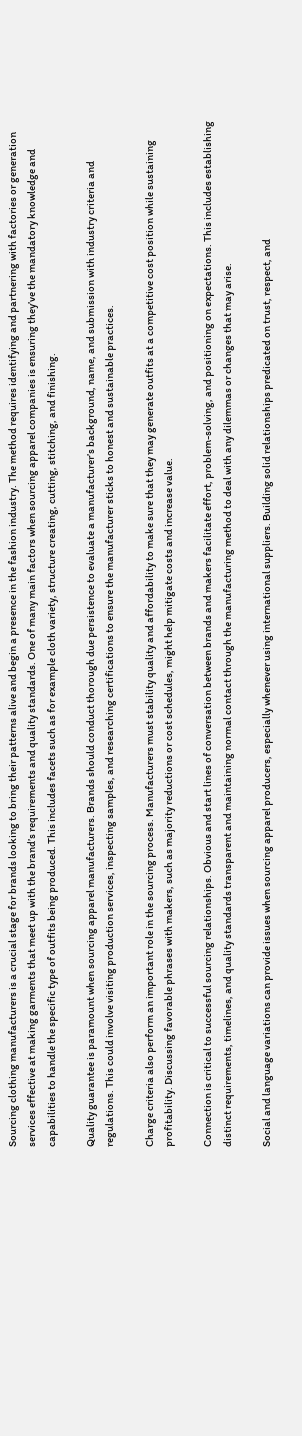Sourcing clothing manufacturers is a crucial stage for brands looking to bring their patterns alive and begin a presence in the fashion industry. The method requires identifying and partnering with factories or generation services effective at making garments that meet up with the brand’s requirements and quality standards. One of many main factors when sourcing apparel companies is ensuring they’ve the mandatory knowledge and capabilities to handle the specific type of outfits being produced. This includes facets such as for example cloth variety, structure creating, cutting, stitching, and finishing.

Quality guarantee is paramount when sourcing apparel manufacturers. Brands should conduct thorough due persistence to evaluate a manufacturer’s background, name, and submission with industry criteria and regulations. This could involve visiting production services, inspecting samples, and researching certifications to ensure the manufacturer sticks to honest and sustainable practices.

Charge criteria also perform an important role in the sourcing process. Manufacturers must stability quality and affordability to make sure that they may generate outfits at a competitive cost position while sustaining profitability. Discussing favorable phrases with makers, such as majority reductions or cost schedules, might help mitigate costs and increase value.

Connection is critical to successful sourcing relationships. Obvious and start lines of conversation between brands and makers facilitate effort, problem-solving, and positioning on expectations. This includes establishing distinct requirements, timelines, and quality standards transparent and maintaining normal contact through the manufacturing method to deal with any dilemmas or changes that may arise.

Social and language variations can provide issues when sourcing apparel producers, especially whenever using international suppliers. Building solid relationships predicated on trust, respect, and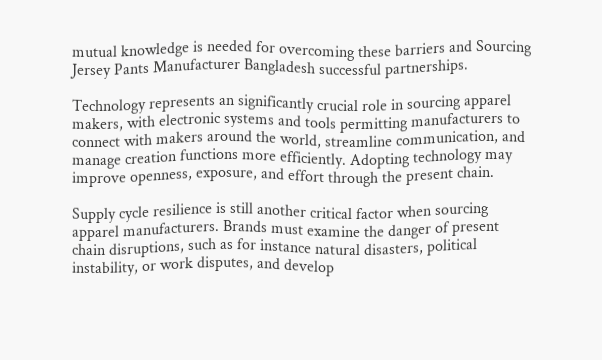mutual knowledge is needed for overcoming these barriers and Sourcing Jersey Pants Manufacturer Bangladesh successful partnerships.

Technology represents an significantly crucial role in sourcing apparel makers, with electronic systems and tools permitting manufacturers to connect with makers around the world, streamline communication, and manage creation functions more efficiently. Adopting technology may improve openness, exposure, and effort through the present chain.

Supply cycle resilience is still another critical factor when sourcing apparel manufacturers. Brands must examine the danger of present chain disruptions, such as for instance natural disasters, political instability, or work disputes, and develop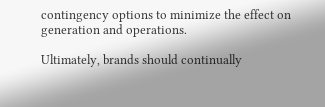contingency options to minimize the effect on generation and operations.

Ultimately, brands should continually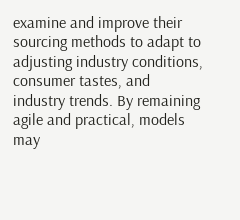examine and improve their sourcing methods to adapt to adjusting industry conditions, consumer tastes, and industry trends. By remaining agile and practical, models may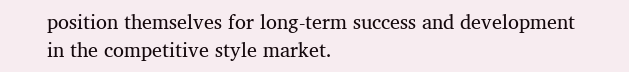position themselves for long-term success and development in the competitive style market.